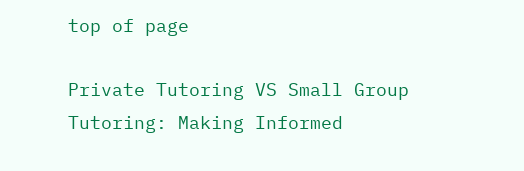top of page

Private Tutoring VS Small Group Tutoring: Making Informed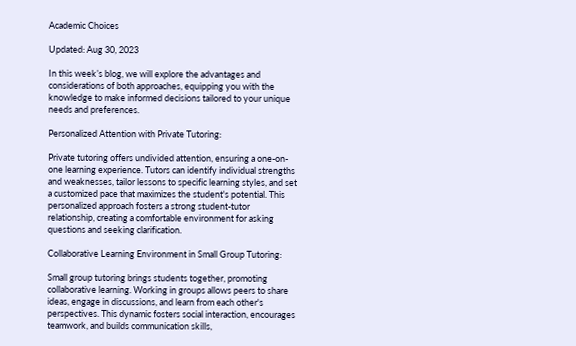Academic Choices

Updated: Aug 30, 2023

In this week’s blog, we will explore the advantages and considerations of both approaches, equipping you with the knowledge to make informed decisions tailored to your unique needs and preferences.

Personalized Attention with Private Tutoring:

Private tutoring offers undivided attention, ensuring a one-on-one learning experience. Tutors can identify individual strengths and weaknesses, tailor lessons to specific learning styles, and set a customized pace that maximizes the student's potential. This personalized approach fosters a strong student-tutor relationship, creating a comfortable environment for asking questions and seeking clarification.

Collaborative Learning Environment in Small Group Tutoring:

Small group tutoring brings students together, promoting collaborative learning. Working in groups allows peers to share ideas, engage in discussions, and learn from each other's perspectives. This dynamic fosters social interaction, encourages teamwork, and builds communication skills,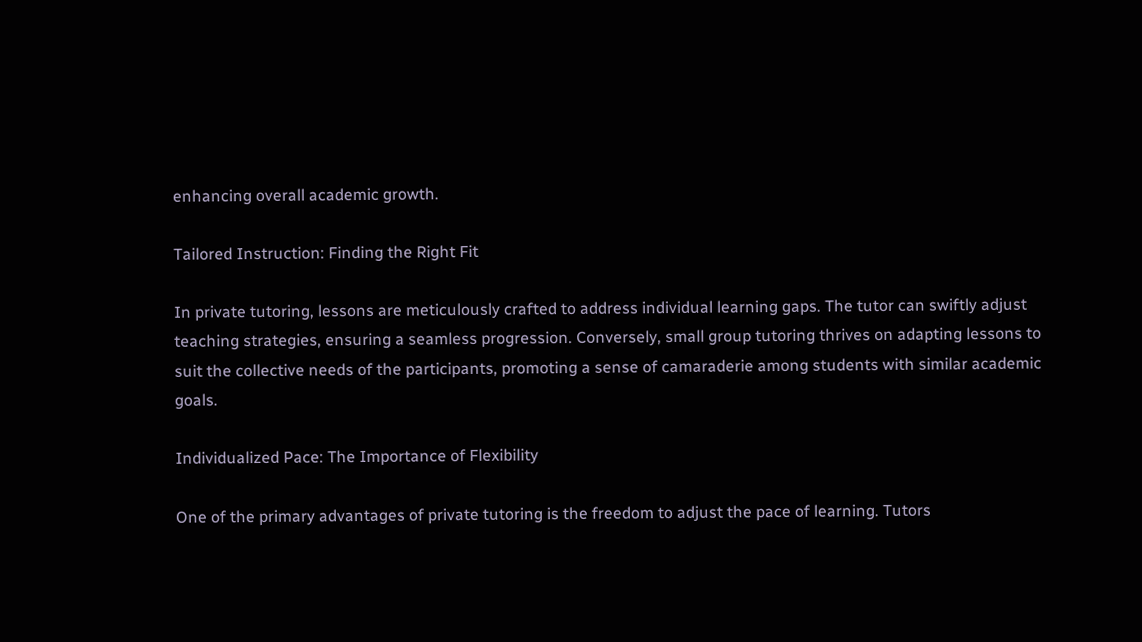enhancing overall academic growth.

Tailored Instruction: Finding the Right Fit

In private tutoring, lessons are meticulously crafted to address individual learning gaps. The tutor can swiftly adjust teaching strategies, ensuring a seamless progression. Conversely, small group tutoring thrives on adapting lessons to suit the collective needs of the participants, promoting a sense of camaraderie among students with similar academic goals.

Individualized Pace: The Importance of Flexibility

One of the primary advantages of private tutoring is the freedom to adjust the pace of learning. Tutors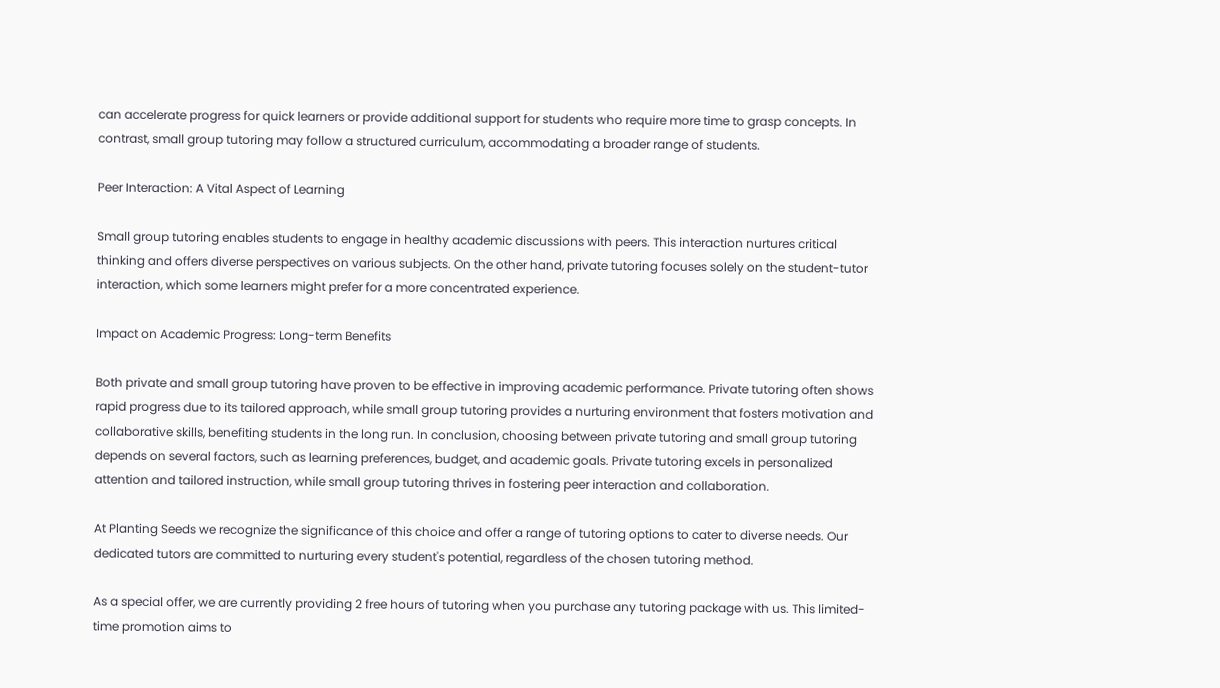can accelerate progress for quick learners or provide additional support for students who require more time to grasp concepts. In contrast, small group tutoring may follow a structured curriculum, accommodating a broader range of students.

Peer Interaction: A Vital Aspect of Learning

Small group tutoring enables students to engage in healthy academic discussions with peers. This interaction nurtures critical thinking and offers diverse perspectives on various subjects. On the other hand, private tutoring focuses solely on the student-tutor interaction, which some learners might prefer for a more concentrated experience.

Impact on Academic Progress: Long-term Benefits

Both private and small group tutoring have proven to be effective in improving academic performance. Private tutoring often shows rapid progress due to its tailored approach, while small group tutoring provides a nurturing environment that fosters motivation and collaborative skills, benefiting students in the long run. In conclusion, choosing between private tutoring and small group tutoring depends on several factors, such as learning preferences, budget, and academic goals. Private tutoring excels in personalized attention and tailored instruction, while small group tutoring thrives in fostering peer interaction and collaboration.

At Planting Seeds we recognize the significance of this choice and offer a range of tutoring options to cater to diverse needs. Our dedicated tutors are committed to nurturing every student's potential, regardless of the chosen tutoring method.

As a special offer, we are currently providing 2 free hours of tutoring when you purchase any tutoring package with us. This limited-time promotion aims to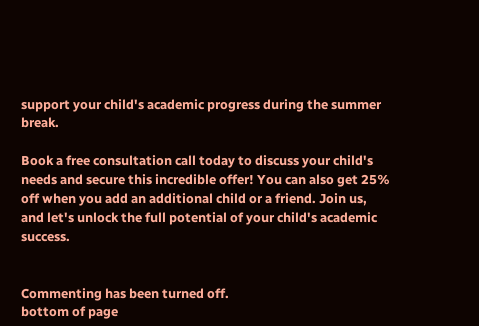support your child's academic progress during the summer break.

Book a free consultation call today to discuss your child's needs and secure this incredible offer! You can also get 25% off when you add an additional child or a friend. Join us, and let's unlock the full potential of your child's academic success.


Commenting has been turned off.
bottom of page